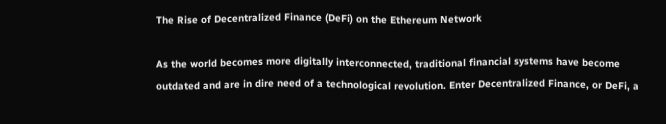The Rise of Decentralized Finance (DeFi) on the Ethereum Network

As the world becomes more digitally interconnected, traditional financial systems have become outdated and are in dire need of a technological revolution. Enter Decentralized Finance, or DeFi, a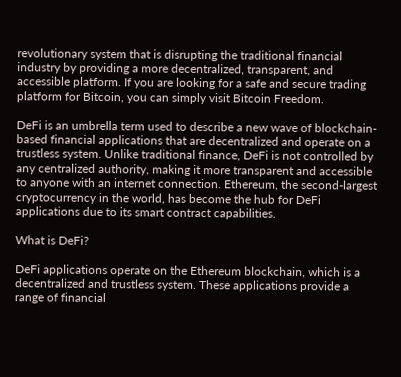revolutionary system that is disrupting the traditional financial industry by providing a more decentralized, transparent, and accessible platform. If you are looking for a safe and secure trading platform for Bitcoin, you can simply visit Bitcoin Freedom.

DeFi is an umbrella term used to describe a new wave of blockchain-based financial applications that are decentralized and operate on a trustless system. Unlike traditional finance, DeFi is not controlled by any centralized authority, making it more transparent and accessible to anyone with an internet connection. Ethereum, the second-largest cryptocurrency in the world, has become the hub for DeFi applications due to its smart contract capabilities.

What is DeFi?

DeFi applications operate on the Ethereum blockchain, which is a decentralized and trustless system. These applications provide a range of financial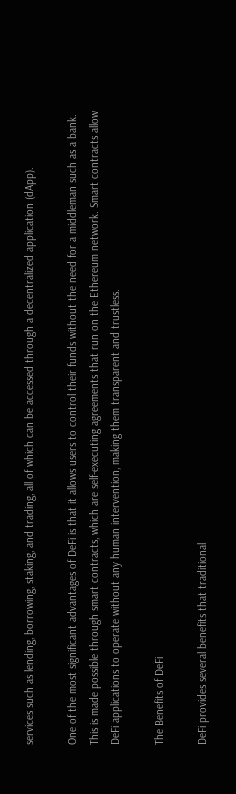services such as lending, borrowing, staking, and trading, all of which can be accessed through a decentralized application (dApp).

One of the most significant advantages of DeFi is that it allows users to control their funds without the need for a middleman such as a bank. This is made possible through smart contracts, which are self-executing agreements that run on the Ethereum network. Smart contracts allow DeFi applications to operate without any human intervention, making them transparent and trustless.

The Benefits of DeFi

DeFi provides several benefits that traditional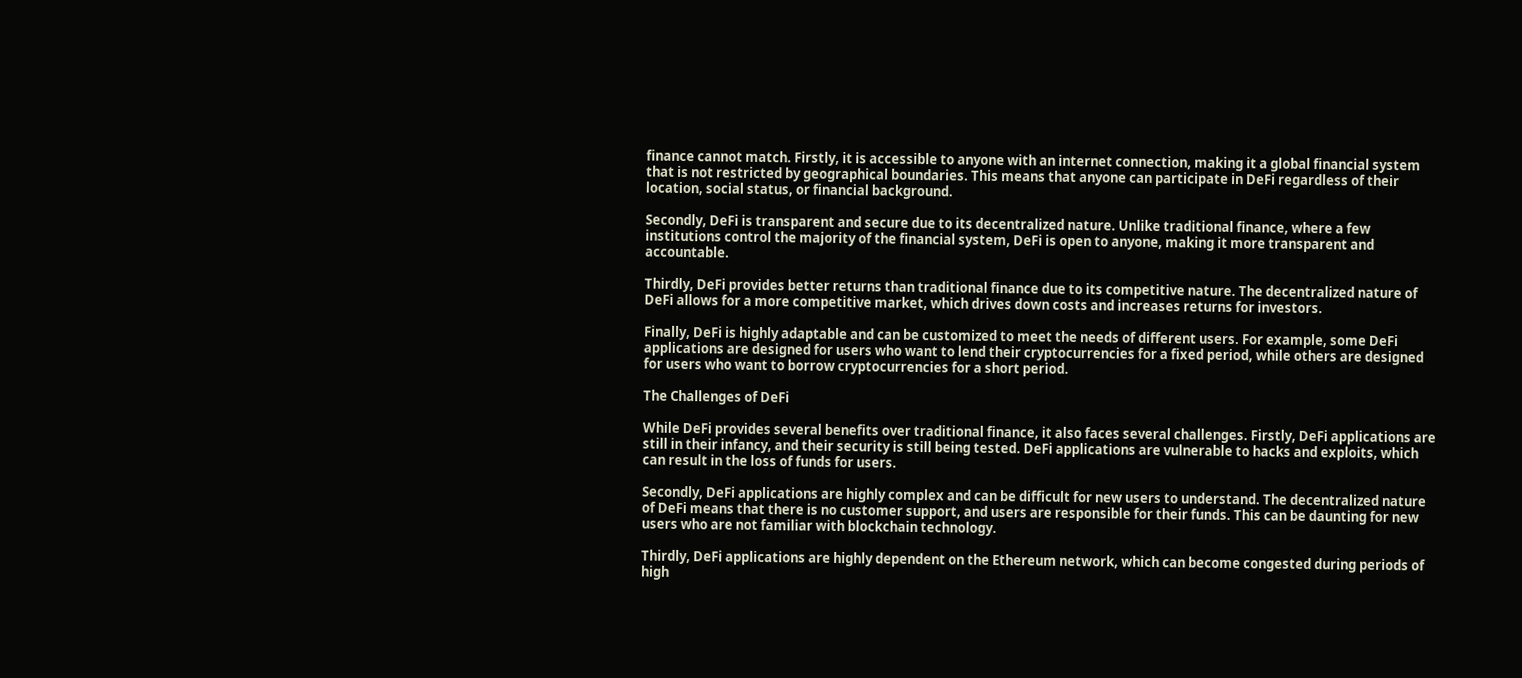finance cannot match. Firstly, it is accessible to anyone with an internet connection, making it a global financial system that is not restricted by geographical boundaries. This means that anyone can participate in DeFi regardless of their location, social status, or financial background.

Secondly, DeFi is transparent and secure due to its decentralized nature. Unlike traditional finance, where a few institutions control the majority of the financial system, DeFi is open to anyone, making it more transparent and accountable.

Thirdly, DeFi provides better returns than traditional finance due to its competitive nature. The decentralized nature of DeFi allows for a more competitive market, which drives down costs and increases returns for investors.

Finally, DeFi is highly adaptable and can be customized to meet the needs of different users. For example, some DeFi applications are designed for users who want to lend their cryptocurrencies for a fixed period, while others are designed for users who want to borrow cryptocurrencies for a short period.

The Challenges of DeFi

While DeFi provides several benefits over traditional finance, it also faces several challenges. Firstly, DeFi applications are still in their infancy, and their security is still being tested. DeFi applications are vulnerable to hacks and exploits, which can result in the loss of funds for users.

Secondly, DeFi applications are highly complex and can be difficult for new users to understand. The decentralized nature of DeFi means that there is no customer support, and users are responsible for their funds. This can be daunting for new users who are not familiar with blockchain technology.

Thirdly, DeFi applications are highly dependent on the Ethereum network, which can become congested during periods of high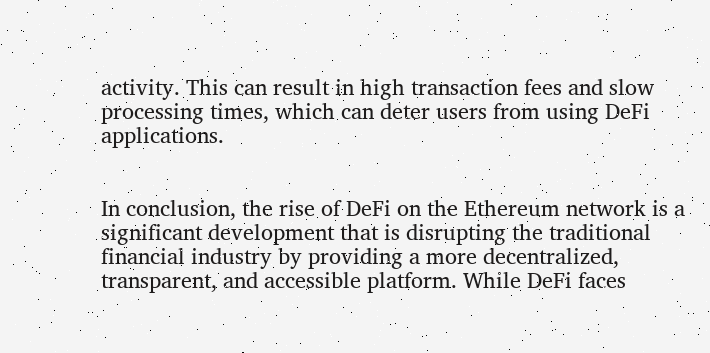activity. This can result in high transaction fees and slow processing times, which can deter users from using DeFi applications.


In conclusion, the rise of DeFi on the Ethereum network is a significant development that is disrupting the traditional financial industry by providing a more decentralized, transparent, and accessible platform. While DeFi faces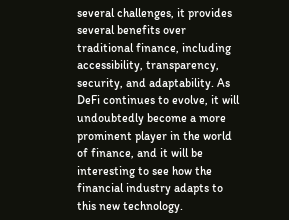several challenges, it provides several benefits over traditional finance, including accessibility, transparency, security, and adaptability. As DeFi continues to evolve, it will undoubtedly become a more prominent player in the world of finance, and it will be interesting to see how the financial industry adapts to this new technology.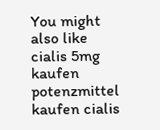You might also like
cialis 5mg kaufen potenzmittel kaufen cialis